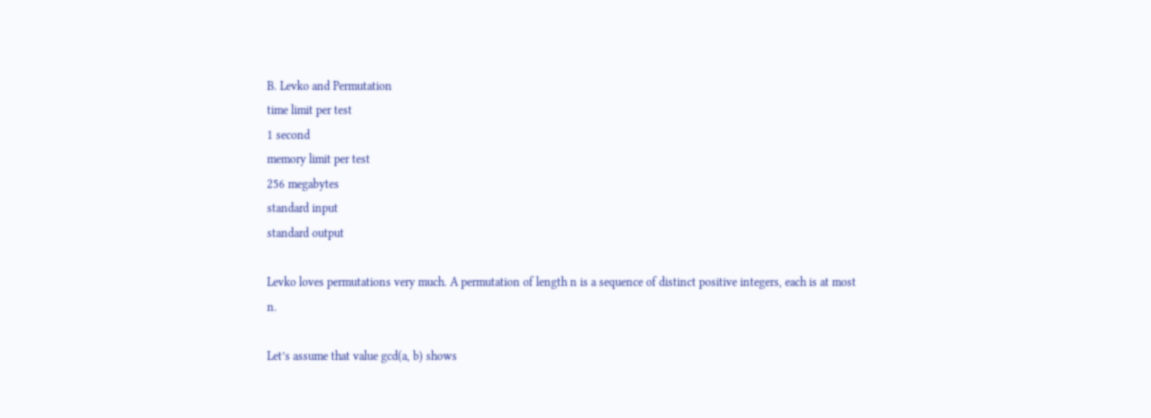B. Levko and Permutation
time limit per test
1 second
memory limit per test
256 megabytes
standard input
standard output

Levko loves permutations very much. A permutation of length n is a sequence of distinct positive integers, each is at most n.

Let’s assume that value gcd(a, b) shows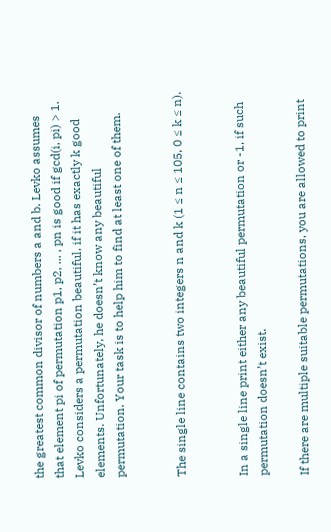the greatest common divisor of numbers a and b. Levko assumes that element pi of permutation p1, p2, ... , pn is good if gcd(i, pi) > 1. Levko considers a permutation beautiful, if it has exactly k good elements. Unfortunately, he doesn’t know any beautiful permutation. Your task is to help him to find at least one of them.


The single line contains two integers n and k (1 ≤ n ≤ 105, 0 ≤ k ≤ n).


In a single line print either any beautiful permutation or -1, if such permutation doesn’t exist.

If there are multiple suitable permutations, you are allowed to print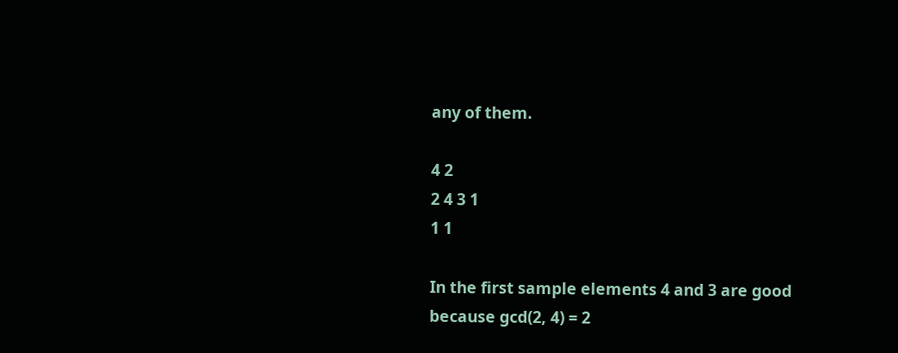any of them.

4 2
2 4 3 1
1 1

In the first sample elements 4 and 3 are good because gcd(2, 4) = 2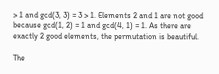> 1 and gcd(3, 3) = 3 > 1. Elements 2 and 1 are not good because gcd(1, 2) = 1 and gcd(4, 1) = 1. As there are exactly 2 good elements, the permutation is beautiful.

The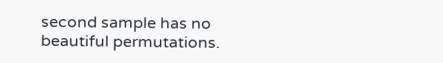second sample has no beautiful permutations.